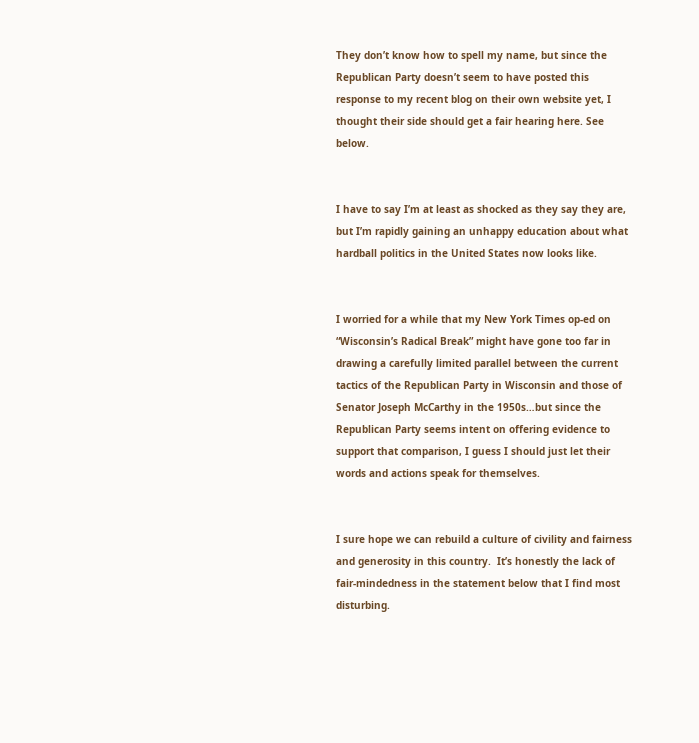They don’t know how to spell my name, but since the Republican Party doesn’t seem to have posted this response to my recent blog on their own website yet, I thought their side should get a fair hearing here. See below.


I have to say I’m at least as shocked as they say they are, but I’m rapidly gaining an unhappy education about what hardball politics in the United States now looks like.


I worried for a while that my New York Times op-ed on “Wisconsin’s Radical Break” might have gone too far in drawing a carefully limited parallel between the current tactics of the Republican Party in Wisconsin and those of Senator Joseph McCarthy in the 1950s…but since the Republican Party seems intent on offering evidence to support that comparison, I guess I should just let their words and actions speak for themselves.


I sure hope we can rebuild a culture of civility and fairness and generosity in this country.  It’s honestly the lack of fair-mindedness in the statement below that I find most disturbing.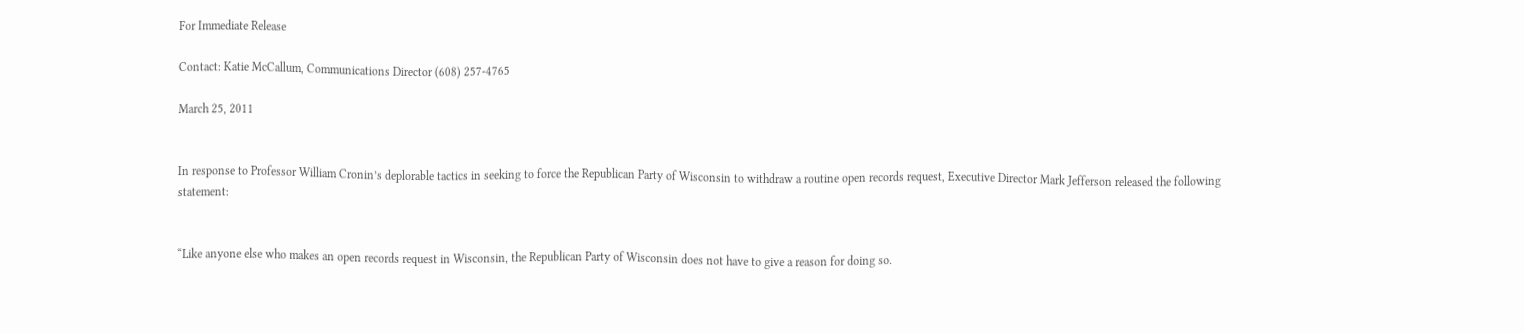For Immediate Release

Contact: Katie McCallum, Communications Director (608) 257-4765

March 25, 2011


In response to Professor William Cronin’s deplorable tactics in seeking to force the Republican Party of Wisconsin to withdraw a routine open records request, Executive Director Mark Jefferson released the following statement:


“Like anyone else who makes an open records request in Wisconsin, the Republican Party of Wisconsin does not have to give a reason for doing so.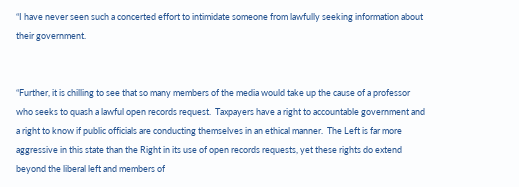“I have never seen such a concerted effort to intimidate someone from lawfully seeking information about their government.


“Further, it is chilling to see that so many members of the media would take up the cause of a professor who seeks to quash a lawful open records request.  Taxpayers have a right to accountable government and a right to know if public officials are conducting themselves in an ethical manner.  The Left is far more aggressive in this state than the Right in its use of open records requests, yet these rights do extend beyond the liberal left and members of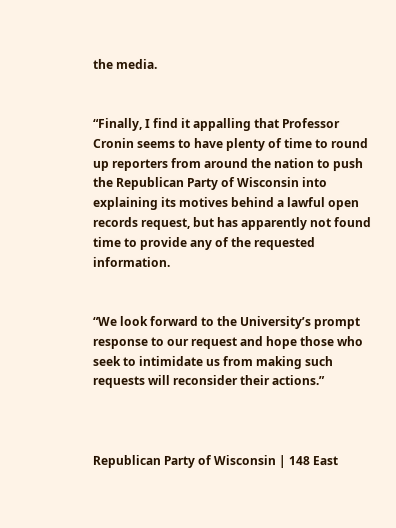the media.


“Finally, I find it appalling that Professor Cronin seems to have plenty of time to round up reporters from around the nation to push the Republican Party of Wisconsin into explaining its motives behind a lawful open records request, but has apparently not found time to provide any of the requested information.


“We look forward to the University’s prompt response to our request and hope those who seek to intimidate us from making such requests will reconsider their actions.”



Republican Party of Wisconsin | 148 East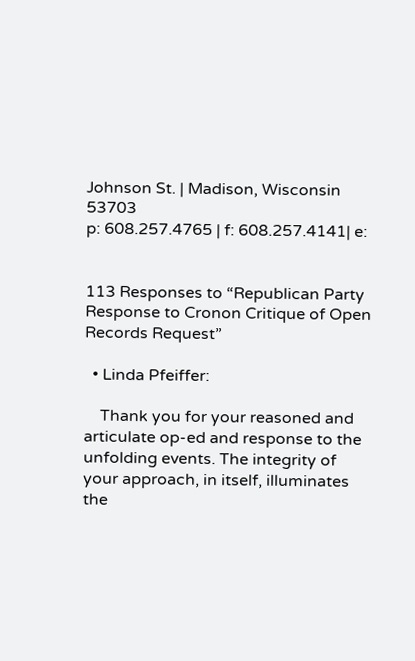Johnson St. | Madison, Wisconsin 53703
p: 608.257.4765 | f: 608.257.4141| e:


113 Responses to “Republican Party Response to Cronon Critique of Open Records Request”

  • Linda Pfeiffer:

    Thank you for your reasoned and articulate op-ed and response to the unfolding events. The integrity of your approach, in itself, illuminates the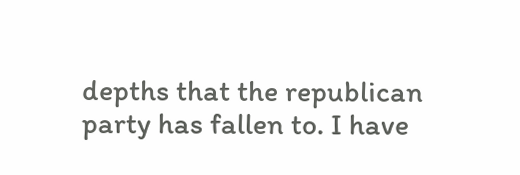depths that the republican party has fallen to. I have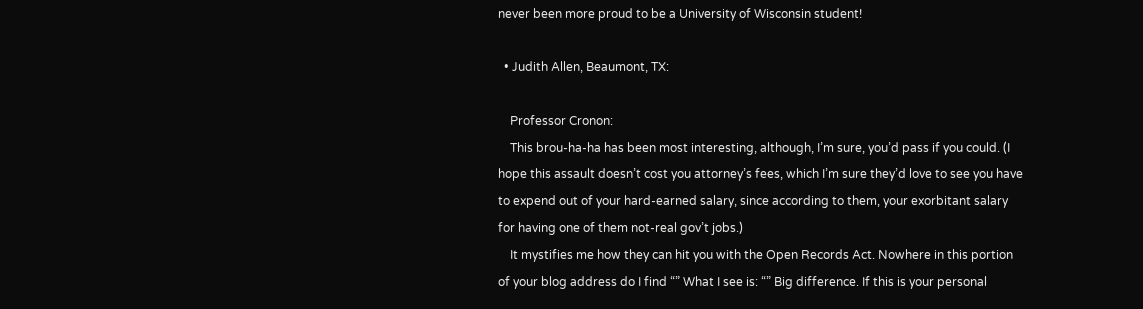never been more proud to be a University of Wisconsin student!

  • Judith Allen, Beaumont, TX:

    Professor Cronon:
    This brou-ha-ha has been most interesting, although, I’m sure, you’d pass if you could. (I hope this assault doesn’t cost you attorney’s fees, which I’m sure they’d love to see you have to expend out of your hard-earned salary, since according to them, your exorbitant salary for having one of them not-real gov’t jobs.)
    It mystifies me how they can hit you with the Open Records Act. Nowhere in this portion of your blog address do I find “” What I see is: “” Big difference. If this is your personal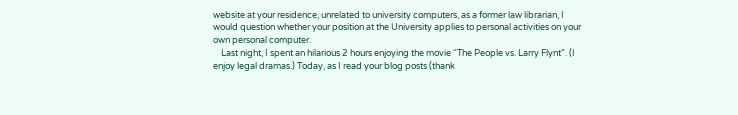website at your residence, unrelated to university computers, as a former law librarian, I would question whether your position at the University applies to personal activities on your own personal computer.
    Last night, I spent an hilarious 2 hours enjoying the movie “The People vs. Larry Flynt”. (I enjoy legal dramas.) Today, as I read your blog posts (thank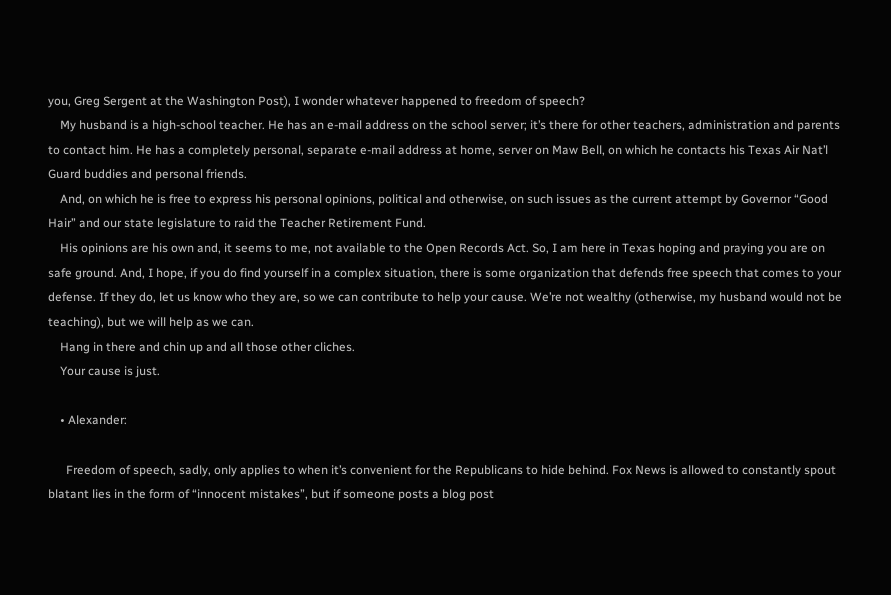you, Greg Sergent at the Washington Post), I wonder whatever happened to freedom of speech?
    My husband is a high-school teacher. He has an e-mail address on the school server; it’s there for other teachers, administration and parents to contact him. He has a completely personal, separate e-mail address at home, server on Maw Bell, on which he contacts his Texas Air Nat’l Guard buddies and personal friends.
    And, on which he is free to express his personal opinions, political and otherwise, on such issues as the current attempt by Governor “Good Hair” and our state legislature to raid the Teacher Retirement Fund.
    His opinions are his own and, it seems to me, not available to the Open Records Act. So, I am here in Texas hoping and praying you are on safe ground. And, I hope, if you do find yourself in a complex situation, there is some organization that defends free speech that comes to your defense. If they do, let us know who they are, so we can contribute to help your cause. We’re not wealthy (otherwise, my husband would not be teaching), but we will help as we can.
    Hang in there and chin up and all those other cliches.
    Your cause is just.

    • Alexander:

      Freedom of speech, sadly, only applies to when it’s convenient for the Republicans to hide behind. Fox News is allowed to constantly spout blatant lies in the form of “innocent mistakes”, but if someone posts a blog post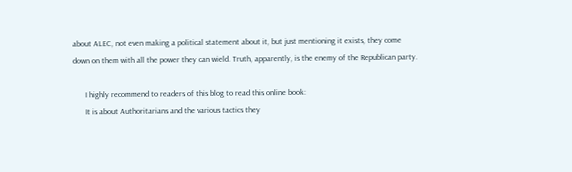about ALEC, not even making a political statement about it, but just mentioning it exists, they come down on them with all the power they can wield. Truth, apparently, is the enemy of the Republican party.

      I highly recommend to readers of this blog to read this online book:
      It is about Authoritarians and the various tactics they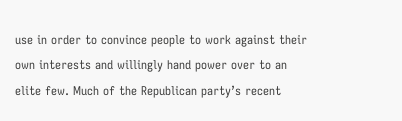use in order to convince people to work against their own interests and willingly hand power over to an elite few. Much of the Republican party’s recent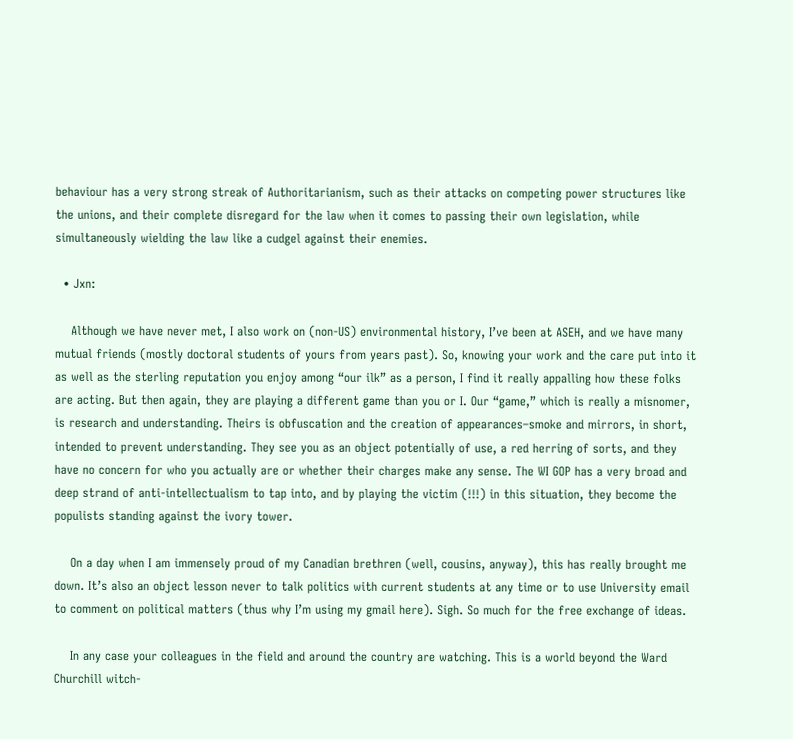behaviour has a very strong streak of Authoritarianism, such as their attacks on competing power structures like the unions, and their complete disregard for the law when it comes to passing their own legislation, while simultaneously wielding the law like a cudgel against their enemies.

  • Jxn:

    Although we have never met, I also work on (non-US) environmental history, I’ve been at ASEH, and we have many mutual friends (mostly doctoral students of yours from years past). So, knowing your work and the care put into it as well as the sterling reputation you enjoy among “our ilk” as a person, I find it really appalling how these folks are acting. But then again, they are playing a different game than you or I. Our “game,” which is really a misnomer, is research and understanding. Theirs is obfuscation and the creation of appearances–smoke and mirrors, in short, intended to prevent understanding. They see you as an object potentially of use, a red herring of sorts, and they have no concern for who you actually are or whether their charges make any sense. The WI GOP has a very broad and deep strand of anti-intellectualism to tap into, and by playing the victim (!!!) in this situation, they become the populists standing against the ivory tower.

    On a day when I am immensely proud of my Canadian brethren (well, cousins, anyway), this has really brought me down. It’s also an object lesson never to talk politics with current students at any time or to use University email to comment on political matters (thus why I’m using my gmail here). Sigh. So much for the free exchange of ideas.

    In any case your colleagues in the field and around the country are watching. This is a world beyond the Ward Churchill witch-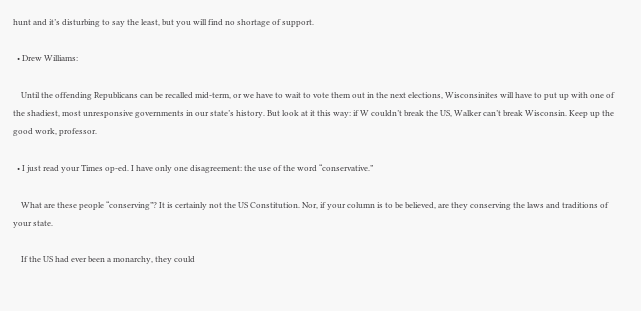hunt and it’s disturbing to say the least, but you will find no shortage of support.

  • Drew Williams:

    Until the offending Republicans can be recalled mid-term, or we have to wait to vote them out in the next elections, Wisconsinites will have to put up with one of the shadiest, most unresponsive governments in our state’s history. But look at it this way: if W couldn’t break the US, Walker can’t break Wisconsin. Keep up the good work, professor.

  • I just read your Times op-ed. I have only one disagreement: the use of the word “conservative.”

    What are these people “conserving”? It is certainly not the US Constitution. Nor, if your column is to be believed, are they conserving the laws and traditions of your state.

    If the US had ever been a monarchy, they could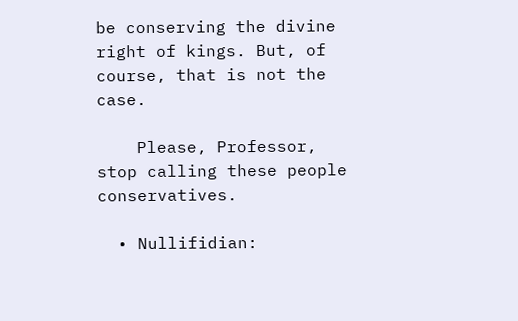be conserving the divine right of kings. But, of course, that is not the case.

    Please, Professor, stop calling these people conservatives.

  • Nullifidian: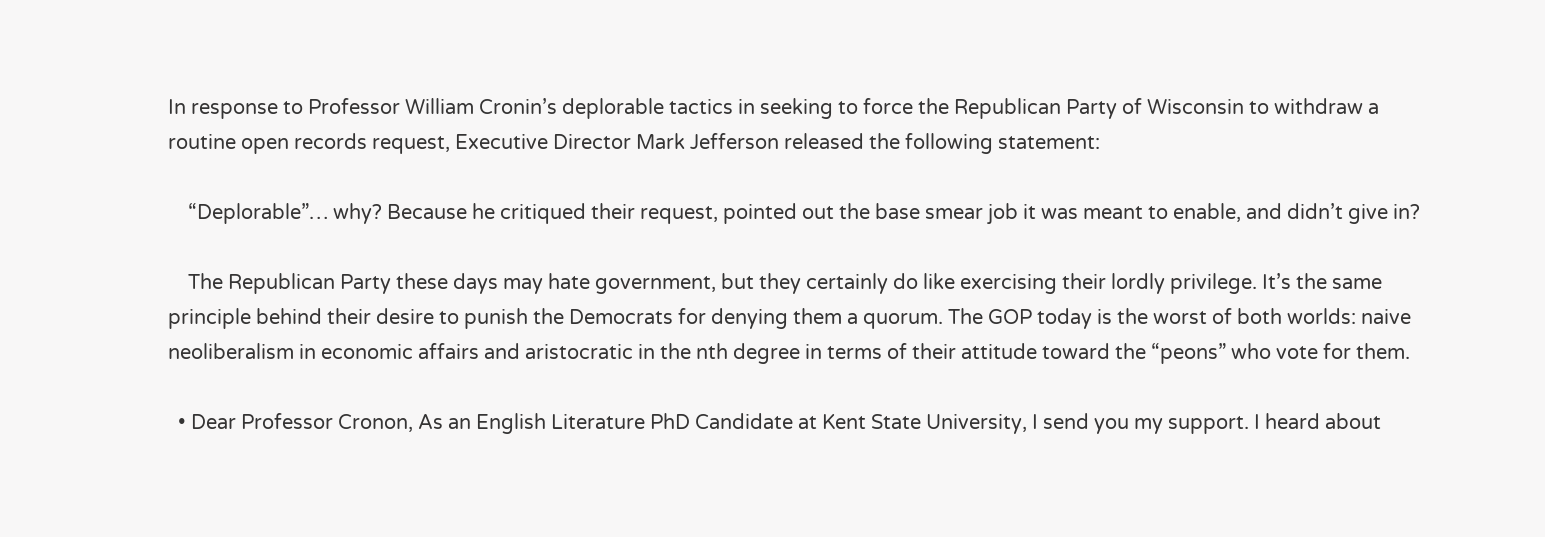In response to Professor William Cronin’s deplorable tactics in seeking to force the Republican Party of Wisconsin to withdraw a routine open records request, Executive Director Mark Jefferson released the following statement:

    “Deplorable”… why? Because he critiqued their request, pointed out the base smear job it was meant to enable, and didn’t give in?

    The Republican Party these days may hate government, but they certainly do like exercising their lordly privilege. It’s the same principle behind their desire to punish the Democrats for denying them a quorum. The GOP today is the worst of both worlds: naive neoliberalism in economic affairs and aristocratic in the nth degree in terms of their attitude toward the “peons” who vote for them.

  • Dear Professor Cronon, As an English Literature PhD Candidate at Kent State University, I send you my support. I heard about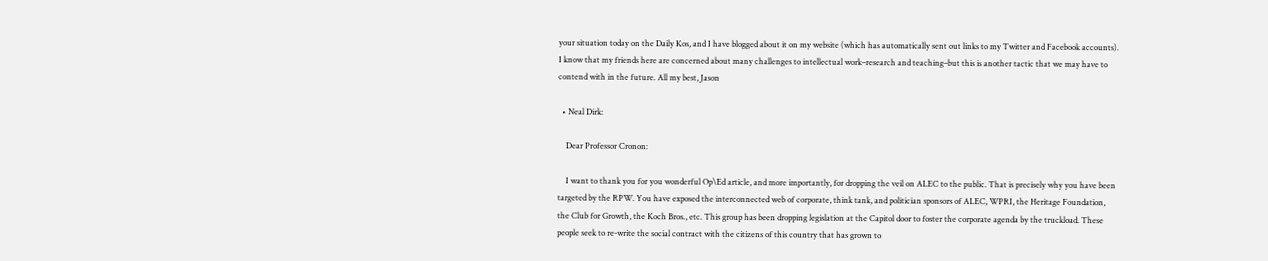your situation today on the Daily Kos, and I have blogged about it on my website (which has automatically sent out links to my Twitter and Facebook accounts). I know that my friends here are concerned about many challenges to intellectual work–research and teaching–but this is another tactic that we may have to contend with in the future. All my best, Jason

  • Neal Dirk:

    Dear Professor Cronon:

    I want to thank you for you wonderful Op\Ed article, and more importantly, for dropping the veil on ALEC to the public. That is precisely why you have been targeted by the RPW. You have exposed the interconnected web of corporate, think tank, and politician sponsors of ALEC, WPRI, the Heritage Foundation, the Club for Growth, the Koch Bros., etc. This group has been dropping legislation at the Capitol door to foster the corporate agenda by the truckload. These people seek to re-write the social contract with the citizens of this country that has grown to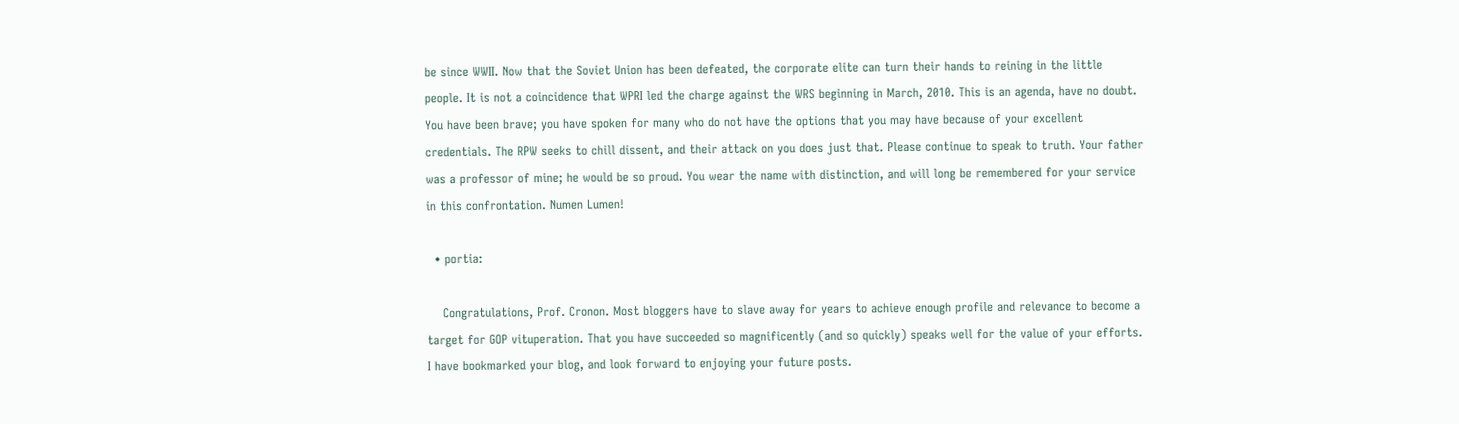be since WWII. Now that the Soviet Union has been defeated, the corporate elite can turn their hands to reining in the little people. It is not a coincidence that WPRI led the charge against the WRS beginning in March, 2010. This is an agenda, have no doubt. You have been brave; you have spoken for many who do not have the options that you may have because of your excellent credentials. The RPW seeks to chill dissent, and their attack on you does just that. Please continue to speak to truth. Your father was a professor of mine; he would be so proud. You wear the name with distinction, and will long be remembered for your service in this confrontation. Numen Lumen!

  • portia:

    Congratulations, Prof. Cronon. Most bloggers have to slave away for years to achieve enough profile and relevance to become a target for GOP vituperation. That you have succeeded so magnificently (and so quickly) speaks well for the value of your efforts. I have bookmarked your blog, and look forward to enjoying your future posts.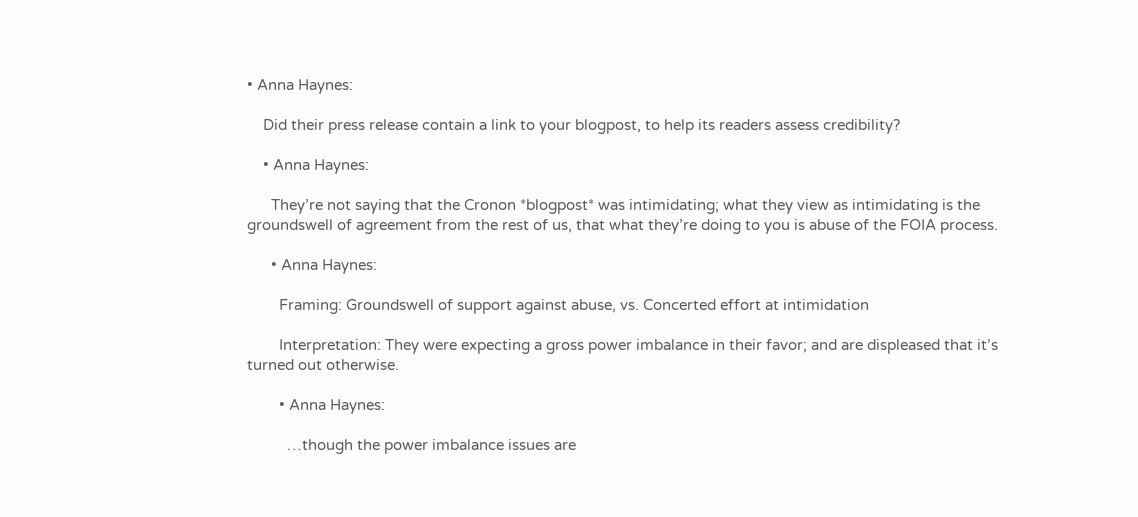• Anna Haynes:

    Did their press release contain a link to your blogpost, to help its readers assess credibility?

    • Anna Haynes:

      They’re not saying that the Cronon *blogpost* was intimidating; what they view as intimidating is the groundswell of agreement from the rest of us, that what they’re doing to you is abuse of the FOIA process.

      • Anna Haynes:

        Framing: Groundswell of support against abuse, vs. Concerted effort at intimidation

        Interpretation: They were expecting a gross power imbalance in their favor; and are displeased that it’s turned out otherwise.

        • Anna Haynes:

          …though the power imbalance issues are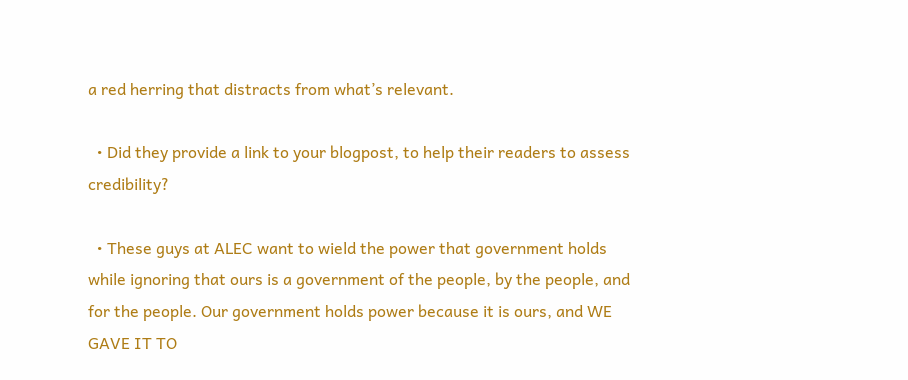a red herring that distracts from what’s relevant.

  • Did they provide a link to your blogpost, to help their readers to assess credibility?

  • These guys at ALEC want to wield the power that government holds while ignoring that ours is a government of the people, by the people, and for the people. Our government holds power because it is ours, and WE GAVE IT TO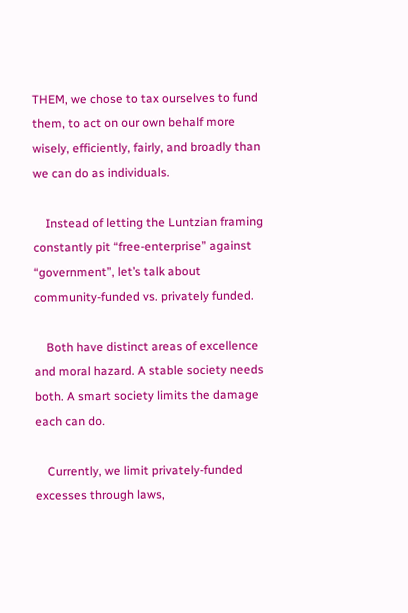THEM, we chose to tax ourselves to fund them, to act on our own behalf more wisely, efficiently, fairly, and broadly than we can do as individuals.

    Instead of letting the Luntzian framing constantly pit “free-enterprise” against “government”, let’s talk about community-funded vs. privately funded.

    Both have distinct areas of excellence and moral hazard. A stable society needs both. A smart society limits the damage each can do.

    Currently, we limit privately-funded excesses through laws,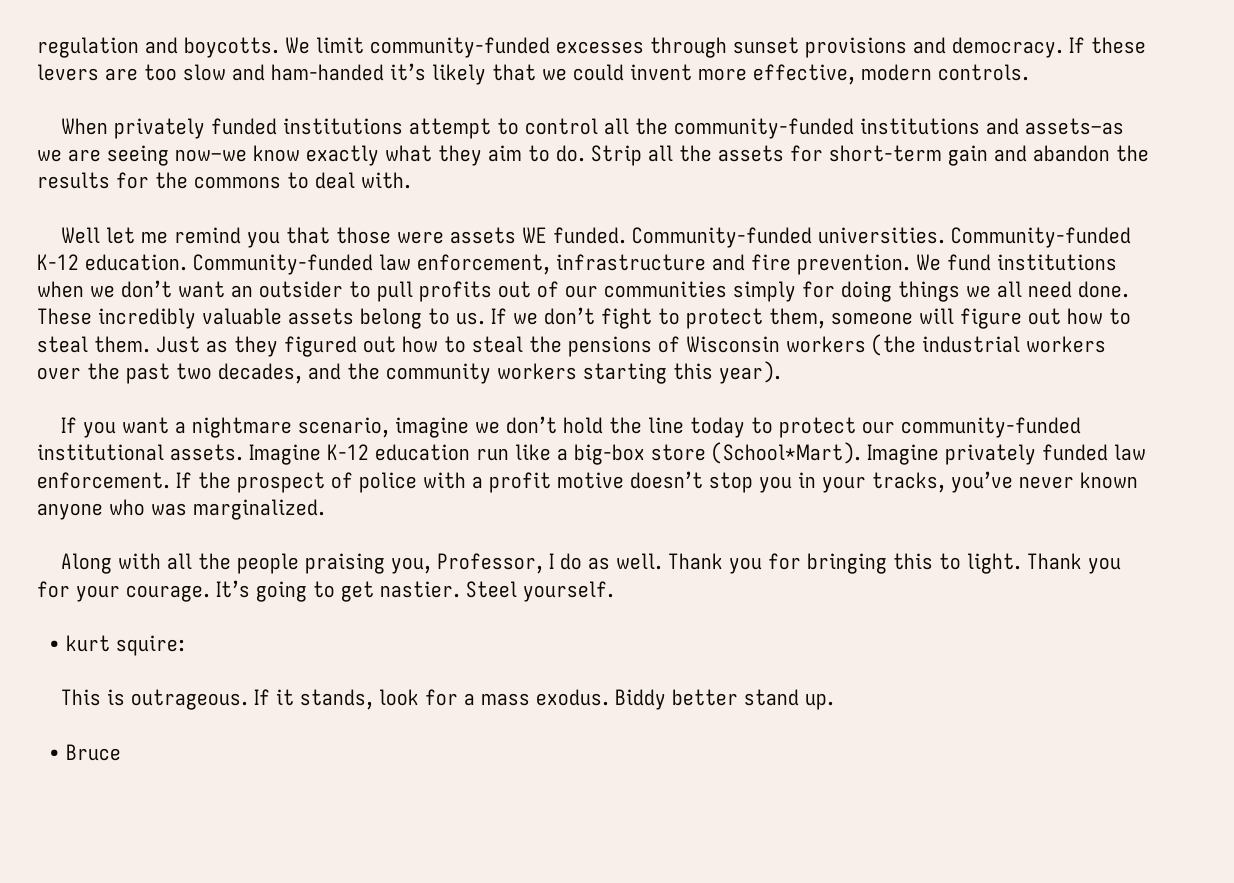regulation and boycotts. We limit community-funded excesses through sunset provisions and democracy. If these levers are too slow and ham-handed it’s likely that we could invent more effective, modern controls.

    When privately funded institutions attempt to control all the community-funded institutions and assets–as we are seeing now–we know exactly what they aim to do. Strip all the assets for short-term gain and abandon the results for the commons to deal with.

    Well let me remind you that those were assets WE funded. Community-funded universities. Community-funded K-12 education. Community-funded law enforcement, infrastructure and fire prevention. We fund institutions when we don’t want an outsider to pull profits out of our communities simply for doing things we all need done. These incredibly valuable assets belong to us. If we don’t fight to protect them, someone will figure out how to steal them. Just as they figured out how to steal the pensions of Wisconsin workers (the industrial workers over the past two decades, and the community workers starting this year).

    If you want a nightmare scenario, imagine we don’t hold the line today to protect our community-funded institutional assets. Imagine K-12 education run like a big-box store (School*Mart). Imagine privately funded law enforcement. If the prospect of police with a profit motive doesn’t stop you in your tracks, you’ve never known anyone who was marginalized.

    Along with all the people praising you, Professor, I do as well. Thank you for bringing this to light. Thank you for your courage. It’s going to get nastier. Steel yourself.

  • kurt squire:

    This is outrageous. If it stands, look for a mass exodus. Biddy better stand up.

  • Bruce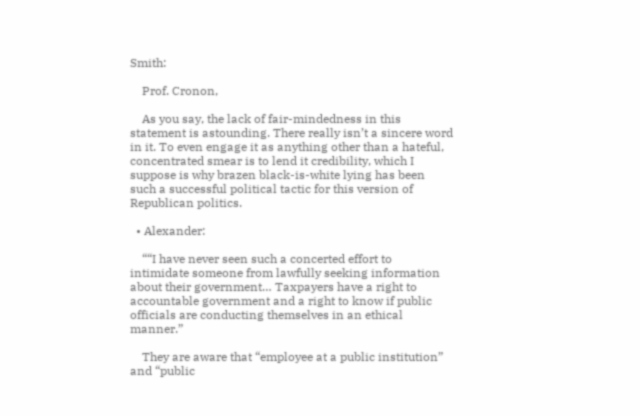Smith:

    Prof. Cronon,

    As you say, the lack of fair-mindedness in this statement is astounding. There really isn’t a sincere word in it. To even engage it as anything other than a hateful, concentrated smear is to lend it credibility, which I suppose is why brazen black-is-white lying has been such a successful political tactic for this version of Republican politics.

  • Alexander:

    ““I have never seen such a concerted effort to intimidate someone from lawfully seeking information about their government… Taxpayers have a right to accountable government and a right to know if public officials are conducting themselves in an ethical manner.”

    They are aware that “employee at a public institution” and “public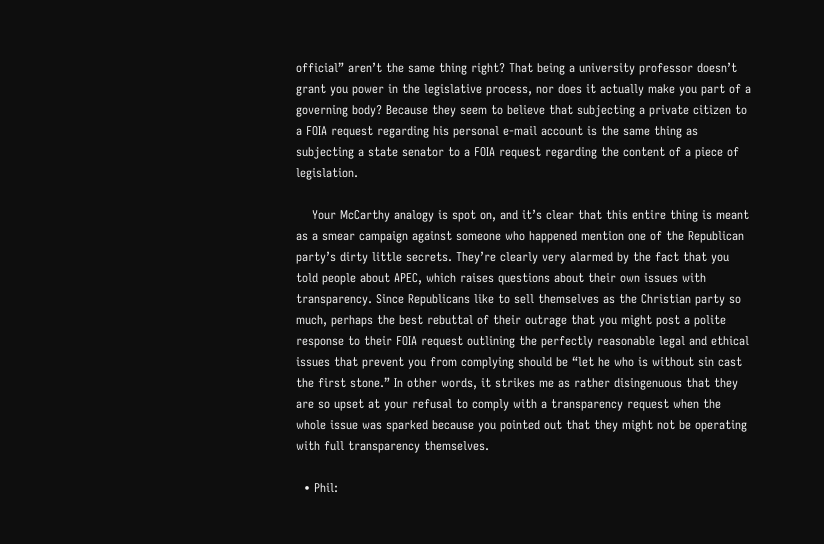official” aren’t the same thing right? That being a university professor doesn’t grant you power in the legislative process, nor does it actually make you part of a governing body? Because they seem to believe that subjecting a private citizen to a FOIA request regarding his personal e-mail account is the same thing as subjecting a state senator to a FOIA request regarding the content of a piece of legislation.

    Your McCarthy analogy is spot on, and it’s clear that this entire thing is meant as a smear campaign against someone who happened mention one of the Republican party’s dirty little secrets. They’re clearly very alarmed by the fact that you told people about APEC, which raises questions about their own issues with transparency. Since Republicans like to sell themselves as the Christian party so much, perhaps the best rebuttal of their outrage that you might post a polite response to their FOIA request outlining the perfectly reasonable legal and ethical issues that prevent you from complying should be “let he who is without sin cast the first stone.” In other words, it strikes me as rather disingenuous that they are so upset at your refusal to comply with a transparency request when the whole issue was sparked because you pointed out that they might not be operating with full transparency themselves.

  • Phil: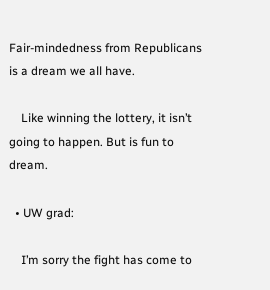Fair-mindedness from Republicans is a dream we all have.

    Like winning the lottery, it isn’t going to happen. But is fun to dream.

  • UW grad:

    I’m sorry the fight has come to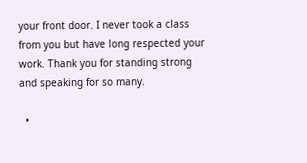your front door. I never took a class from you but have long respected your work. Thank you for standing strong and speaking for so many.

  •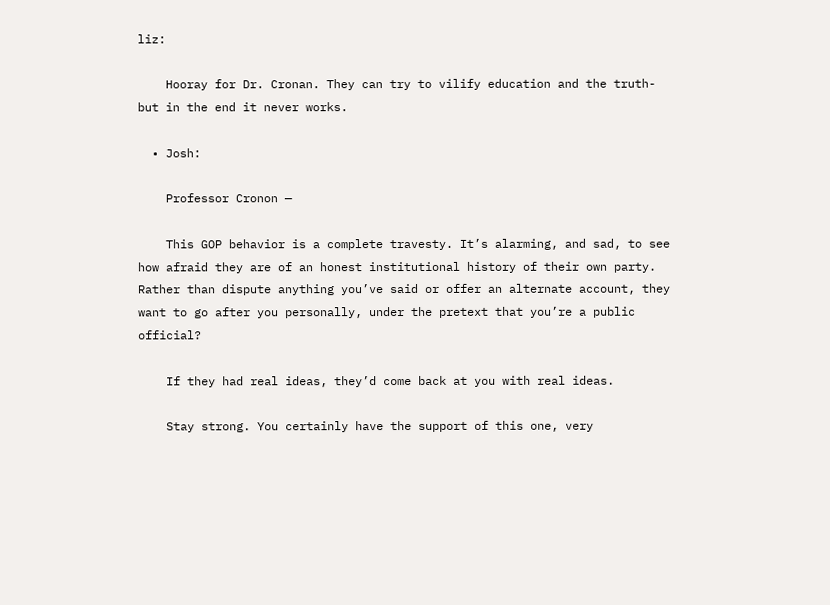liz:

    Hooray for Dr. Cronan. They can try to vilify education and the truth- but in the end it never works.

  • Josh:

    Professor Cronon —

    This GOP behavior is a complete travesty. It’s alarming, and sad, to see how afraid they are of an honest institutional history of their own party. Rather than dispute anything you’ve said or offer an alternate account, they want to go after you personally, under the pretext that you’re a public official?

    If they had real ideas, they’d come back at you with real ideas.

    Stay strong. You certainly have the support of this one, very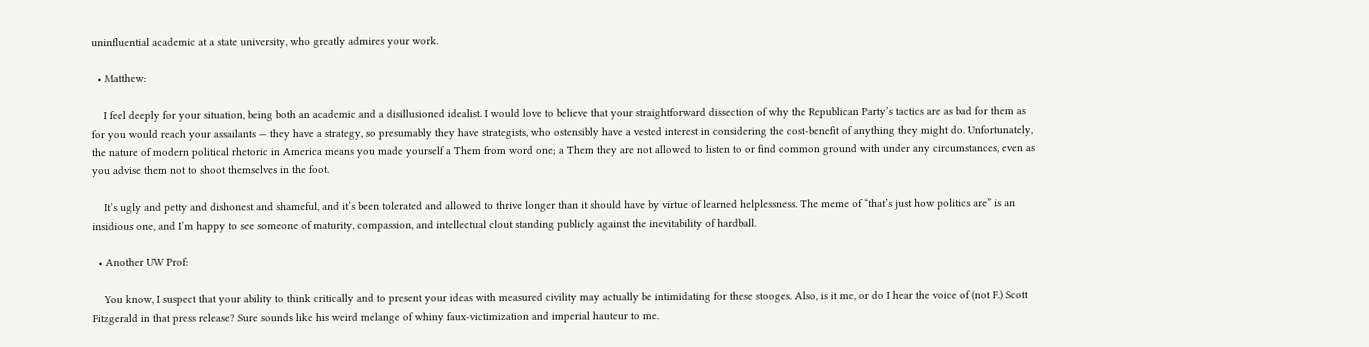uninfluential academic at a state university, who greatly admires your work.

  • Matthew:

    I feel deeply for your situation, being both an academic and a disillusioned idealist. I would love to believe that your straightforward dissection of why the Republican Party’s tactics are as bad for them as for you would reach your assailants — they have a strategy, so presumably they have strategists, who ostensibly have a vested interest in considering the cost-benefit of anything they might do. Unfortunately, the nature of modern political rhetoric in America means you made yourself a Them from word one; a Them they are not allowed to listen to or find common ground with under any circumstances, even as you advise them not to shoot themselves in the foot.

    It’s ugly and petty and dishonest and shameful, and it’s been tolerated and allowed to thrive longer than it should have by virtue of learned helplessness. The meme of “that’s just how politics are” is an insidious one, and I’m happy to see someone of maturity, compassion, and intellectual clout standing publicly against the inevitability of hardball.

  • Another UW Prof:

    You know, I suspect that your ability to think critically and to present your ideas with measured civility may actually be intimidating for these stooges. Also, is it me, or do I hear the voice of (not F.) Scott Fitzgerald in that press release? Sure sounds like his weird melange of whiny faux-victimization and imperial hauteur to me.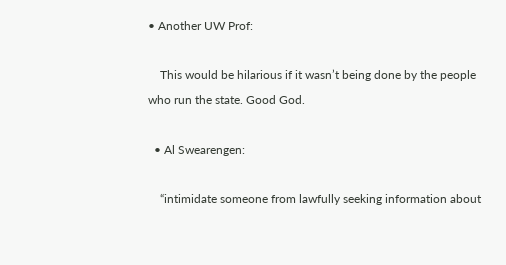• Another UW Prof:

    This would be hilarious if it wasn’t being done by the people who run the state. Good God.

  • Al Swearengen:

    “intimidate someone from lawfully seeking information about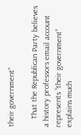their government”

    That the Republican Party believes a history professors email account represents “their government” explains much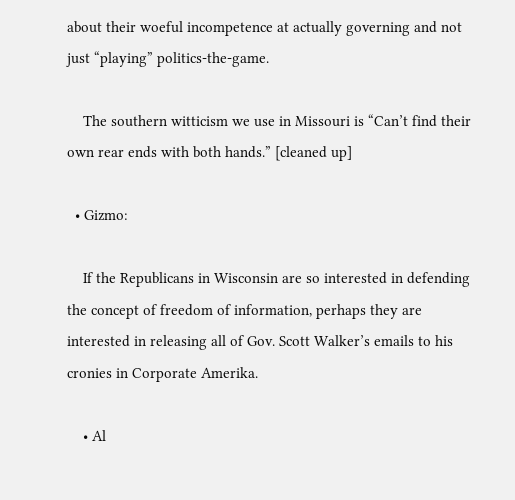about their woeful incompetence at actually governing and not just “playing” politics-the-game.

    The southern witticism we use in Missouri is “Can’t find their own rear ends with both hands.” [cleaned up]

  • Gizmo:

    If the Republicans in Wisconsin are so interested in defending the concept of freedom of information, perhaps they are interested in releasing all of Gov. Scott Walker’s emails to his cronies in Corporate Amerika.

    • Al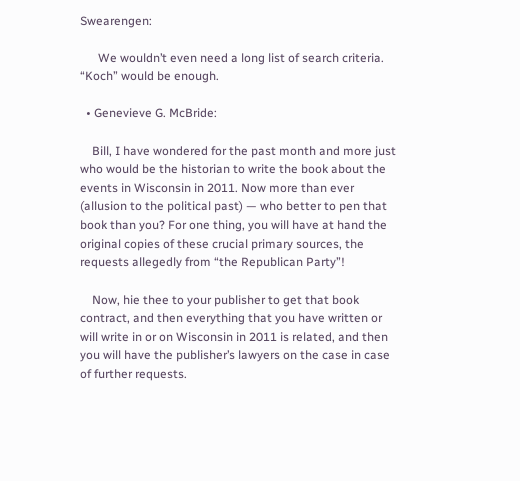Swearengen:

      We wouldn’t even need a long list of search criteria. “Koch” would be enough.

  • Genevieve G. McBride:

    Bill, I have wondered for the past month and more just who would be the historian to write the book about the events in Wisconsin in 2011. Now more than ever (allusion to the political past) — who better to pen that book than you? For one thing, you will have at hand the original copies of these crucial primary sources, the requests allegedly from “the Republican Party”!

    Now, hie thee to your publisher to get that book contract, and then everything that you have written or will write in or on Wisconsin in 2011 is related, and then you will have the publisher’s lawyers on the case in case of further requests.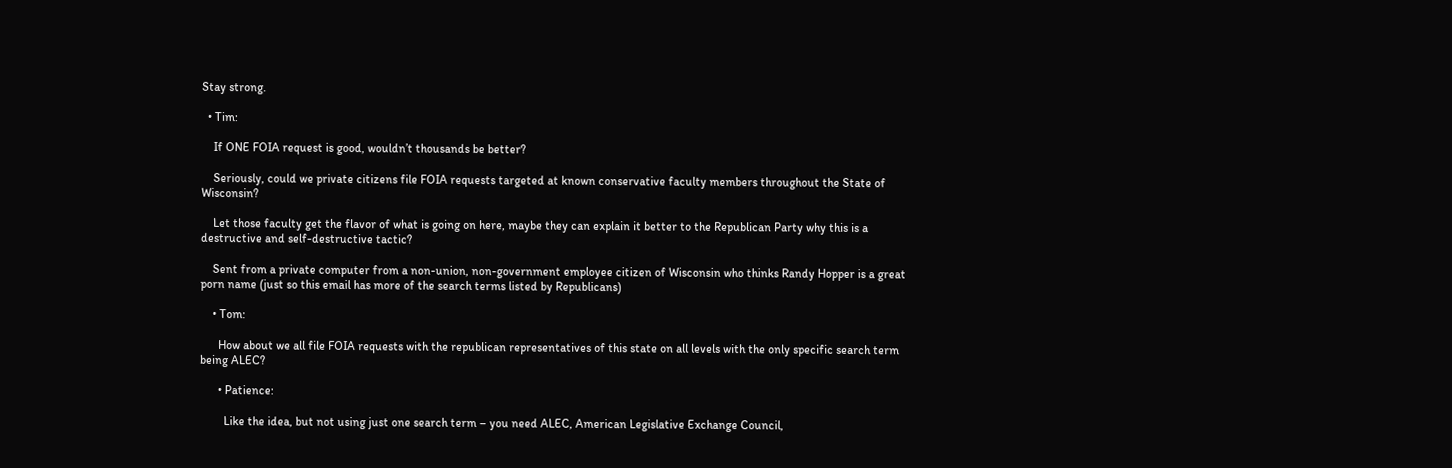Stay strong.

  • Tim:

    If ONE FOIA request is good, wouldn’t thousands be better?

    Seriously, could we private citizens file FOIA requests targeted at known conservative faculty members throughout the State of Wisconsin?

    Let those faculty get the flavor of what is going on here, maybe they can explain it better to the Republican Party why this is a destructive and self-destructive tactic?

    Sent from a private computer from a non-union, non-government employee citizen of Wisconsin who thinks Randy Hopper is a great porn name (just so this email has more of the search terms listed by Republicans)

    • Tom:

      How about we all file FOIA requests with the republican representatives of this state on all levels with the only specific search term being ALEC?

      • Patience:

        Like the idea, but not using just one search term – you need ALEC, American Legislative Exchange Council,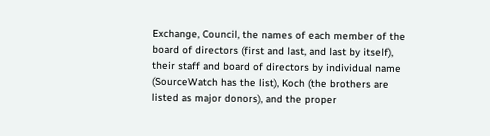Exchange, Council, the names of each member of the board of directors (first and last, and last by itself), their staff and board of directors by individual name (SourceWatch has the list), Koch (the brothers are listed as major donors), and the proper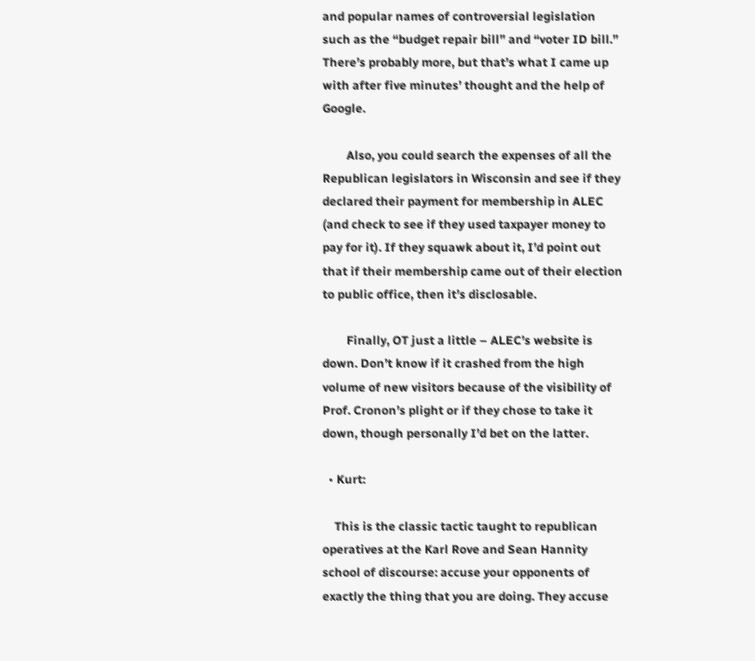and popular names of controversial legislation such as the “budget repair bill” and “voter ID bill.” There’s probably more, but that’s what I came up with after five minutes’ thought and the help of Google.

        Also, you could search the expenses of all the Republican legislators in Wisconsin and see if they declared their payment for membership in ALEC (and check to see if they used taxpayer money to pay for it). If they squawk about it, I’d point out that if their membership came out of their election to public office, then it’s disclosable.

        Finally, OT just a little – ALEC’s website is down. Don’t know if it crashed from the high volume of new visitors because of the visibility of Prof. Cronon’s plight or if they chose to take it down, though personally I’d bet on the latter.

  • Kurt:

    This is the classic tactic taught to republican operatives at the Karl Rove and Sean Hannity school of discourse: accuse your opponents of exactly the thing that you are doing. They accuse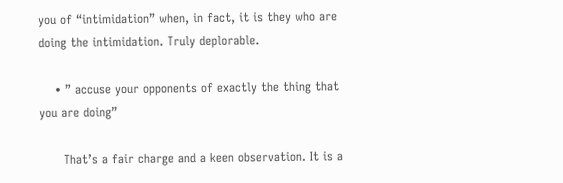you of “intimidation” when, in fact, it is they who are doing the intimidation. Truly deplorable.

    • ” accuse your opponents of exactly the thing that you are doing”

      That’s a fair charge and a keen observation. It is a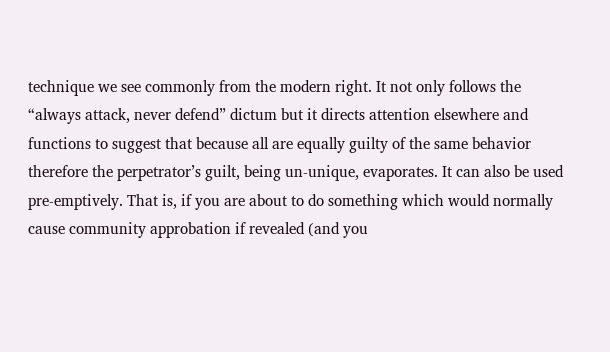technique we see commonly from the modern right. It not only follows the “always attack, never defend” dictum but it directs attention elsewhere and functions to suggest that because all are equally guilty of the same behavior therefore the perpetrator’s guilt, being un-unique, evaporates. It can also be used pre-emptively. That is, if you are about to do something which would normally cause community approbation if revealed (and you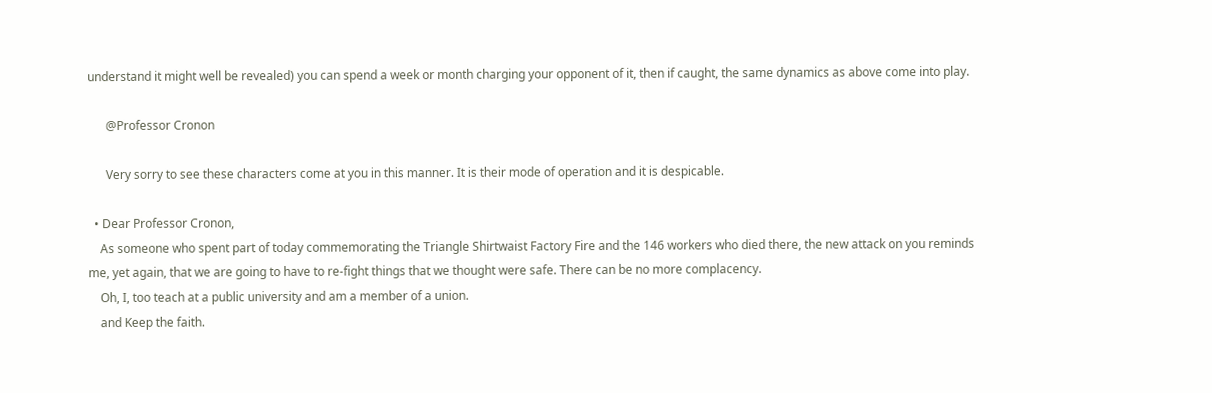understand it might well be revealed) you can spend a week or month charging your opponent of it, then if caught, the same dynamics as above come into play.

      @Professor Cronon

      Very sorry to see these characters come at you in this manner. It is their mode of operation and it is despicable.

  • Dear Professor Cronon,
    As someone who spent part of today commemorating the Triangle Shirtwaist Factory Fire and the 146 workers who died there, the new attack on you reminds me, yet again, that we are going to have to re-fight things that we thought were safe. There can be no more complacency.
    Oh, I, too teach at a public university and am a member of a union.
    and Keep the faith.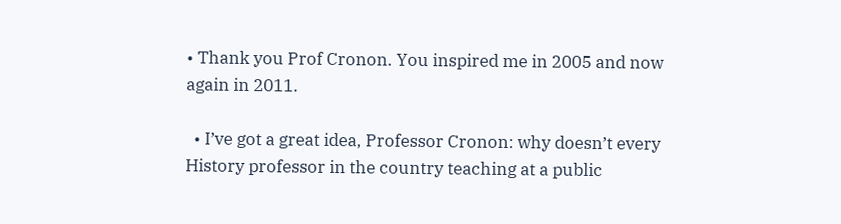• Thank you Prof Cronon. You inspired me in 2005 and now again in 2011.

  • I’ve got a great idea, Professor Cronon: why doesn’t every History professor in the country teaching at a public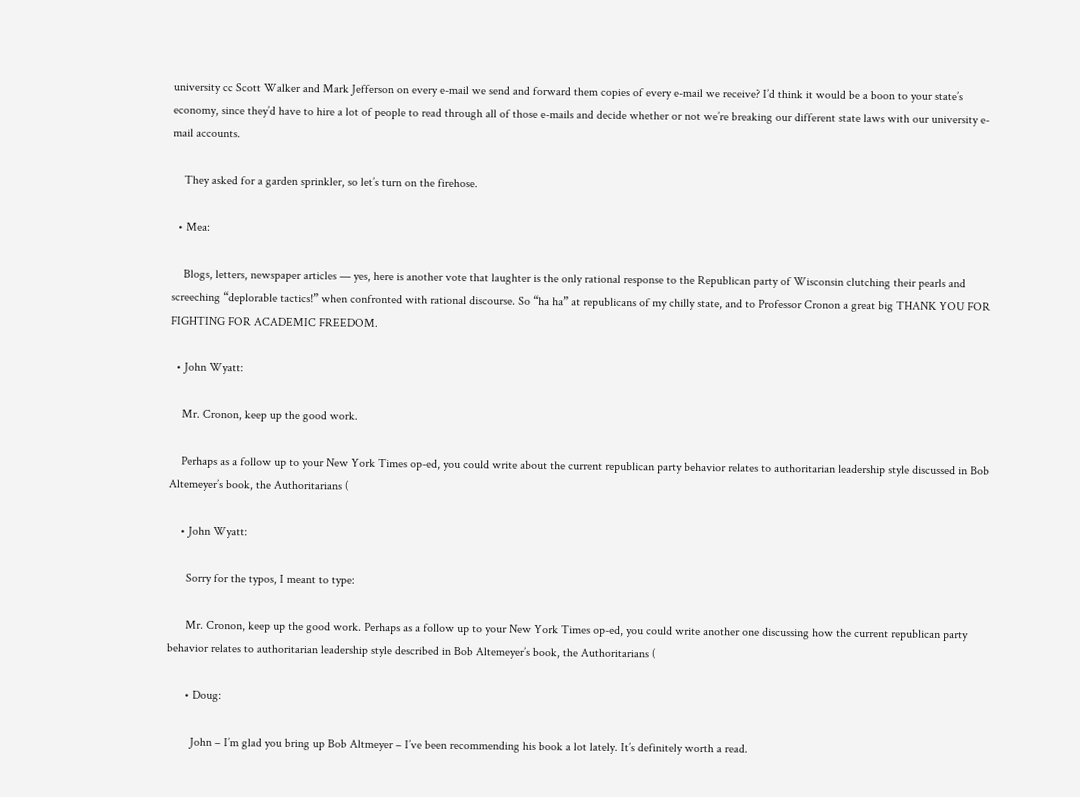university cc Scott Walker and Mark Jefferson on every e-mail we send and forward them copies of every e-mail we receive? I’d think it would be a boon to your state’s economy, since they’d have to hire a lot of people to read through all of those e-mails and decide whether or not we’re breaking our different state laws with our university e-mail accounts.

    They asked for a garden sprinkler, so let’s turn on the firehose.

  • Mea:

    Blogs, letters, newspaper articles — yes, here is another vote that laughter is the only rational response to the Republican party of Wisconsin clutching their pearls and screeching “deplorable tactics!” when confronted with rational discourse. So “ha ha” at republicans of my chilly state, and to Professor Cronon a great big THANK YOU FOR FIGHTING FOR ACADEMIC FREEDOM.

  • John Wyatt:

    Mr. Cronon, keep up the good work.

    Perhaps as a follow up to your New York Times op-ed, you could write about the current republican party behavior relates to authoritarian leadership style discussed in Bob Altemeyer’s book, the Authoritarians (

    • John Wyatt:

      Sorry for the typos, I meant to type:

      Mr. Cronon, keep up the good work. Perhaps as a follow up to your New York Times op-ed, you could write another one discussing how the current republican party behavior relates to authoritarian leadership style described in Bob Altemeyer’s book, the Authoritarians (

      • Doug:

        John – I’m glad you bring up Bob Altmeyer – I’ve been recommending his book a lot lately. It’s definitely worth a read.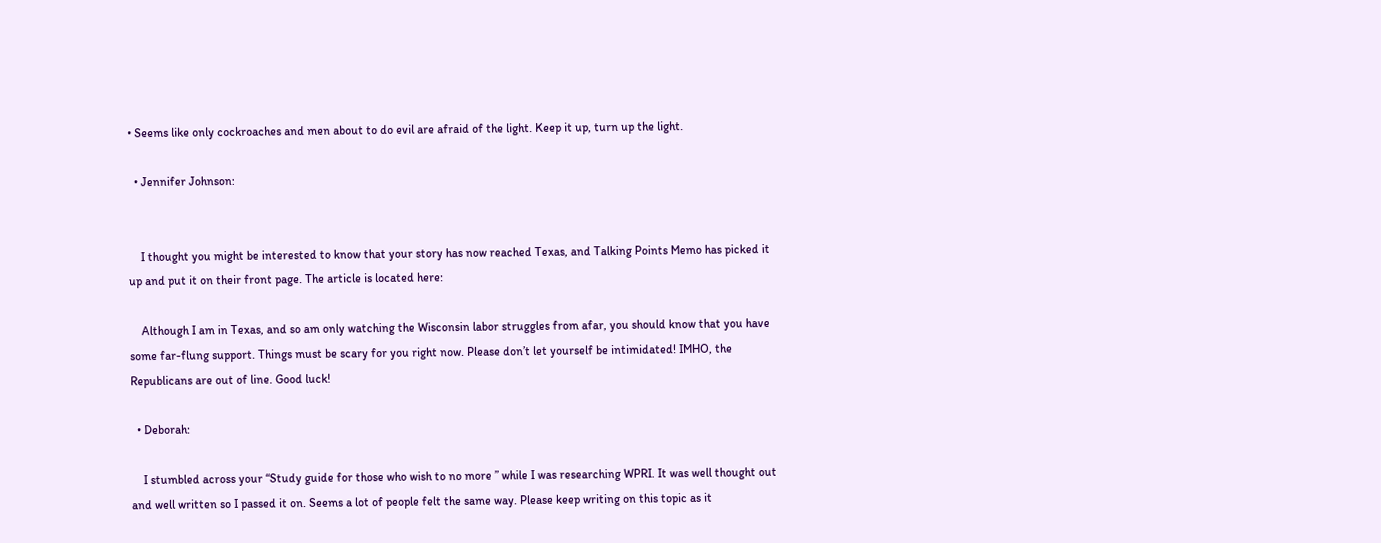• Seems like only cockroaches and men about to do evil are afraid of the light. Keep it up, turn up the light.

  • Jennifer Johnson:


    I thought you might be interested to know that your story has now reached Texas, and Talking Points Memo has picked it up and put it on their front page. The article is located here:

    Although I am in Texas, and so am only watching the Wisconsin labor struggles from afar, you should know that you have some far-flung support. Things must be scary for you right now. Please don’t let yourself be intimidated! IMHO, the Republicans are out of line. Good luck!

  • Deborah:

    I stumbled across your “Study guide for those who wish to no more ” while I was researching WPRI. It was well thought out and well written so I passed it on. Seems a lot of people felt the same way. Please keep writing on this topic as it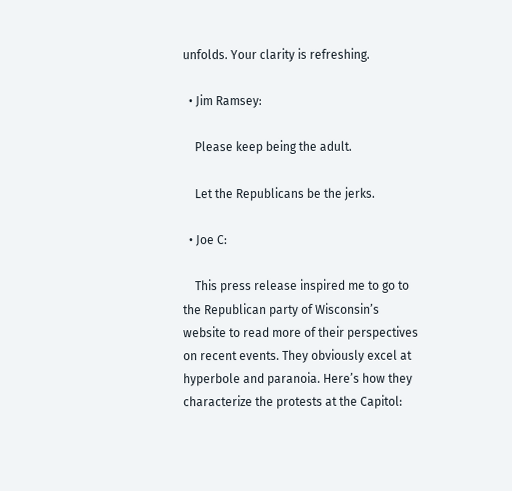unfolds. Your clarity is refreshing.

  • Jim Ramsey:

    Please keep being the adult.

    Let the Republicans be the jerks.

  • Joe C:

    This press release inspired me to go to the Republican party of Wisconsin’s website to read more of their perspectives on recent events. They obviously excel at hyperbole and paranoia. Here’s how they characterize the protests at the Capitol: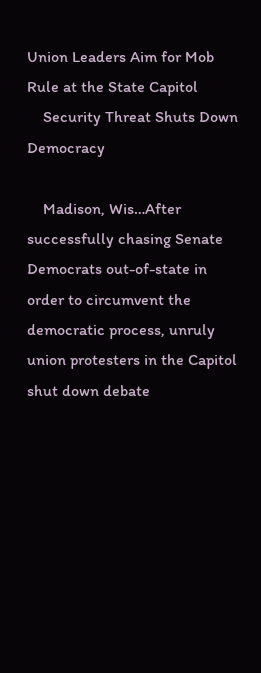Union Leaders Aim for Mob Rule at the State Capitol
    Security Threat Shuts Down Democracy

    Madison, Wis…After successfully chasing Senate Democrats out-of-state in order to circumvent the democratic process, unruly union protesters in the Capitol shut down debate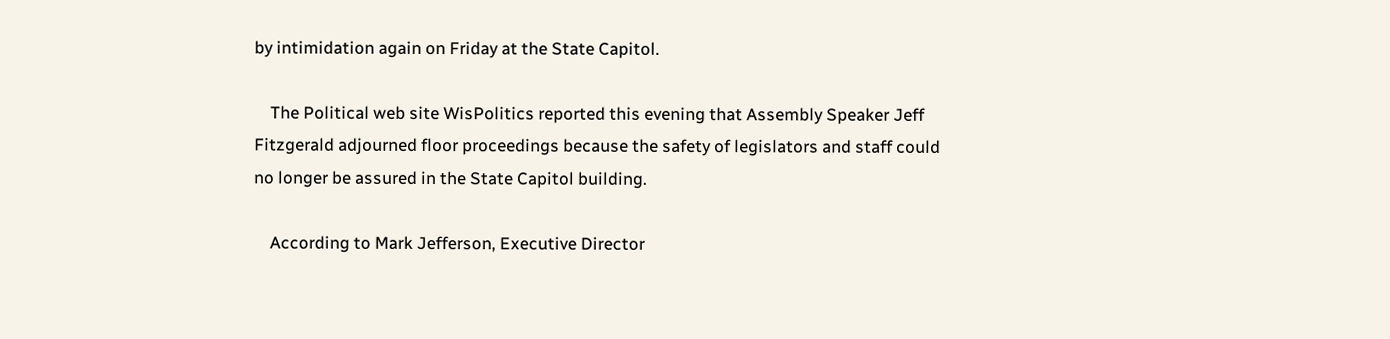by intimidation again on Friday at the State Capitol.

    The Political web site WisPolitics reported this evening that Assembly Speaker Jeff Fitzgerald adjourned floor proceedings because the safety of legislators and staff could no longer be assured in the State Capitol building.

    According to Mark Jefferson, Executive Director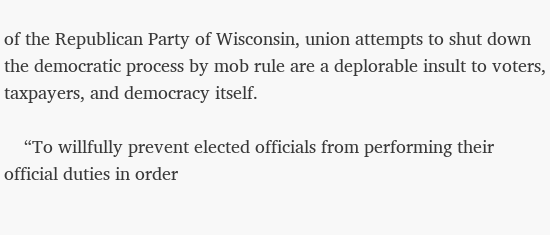of the Republican Party of Wisconsin, union attempts to shut down the democratic process by mob rule are a deplorable insult to voters, taxpayers, and democracy itself.

    “To willfully prevent elected officials from performing their official duties in order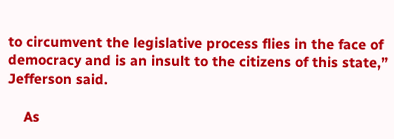to circumvent the legislative process flies in the face of democracy and is an insult to the citizens of this state,” Jefferson said.

    As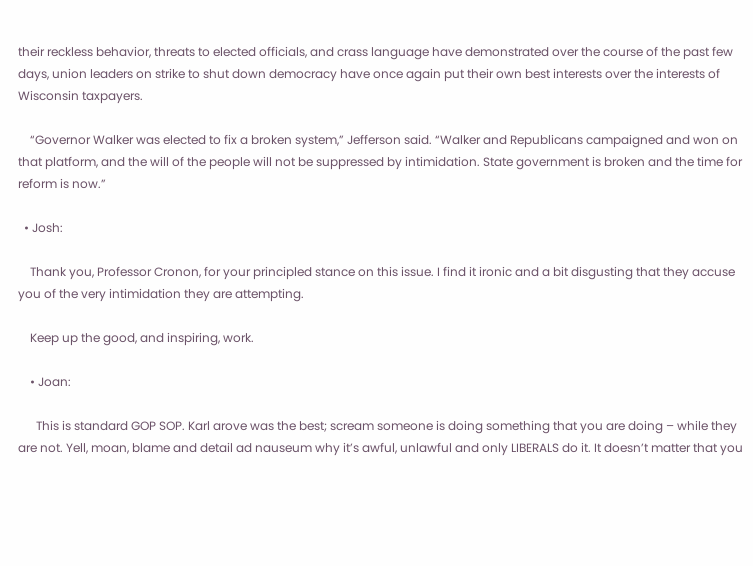their reckless behavior, threats to elected officials, and crass language have demonstrated over the course of the past few days, union leaders on strike to shut down democracy have once again put their own best interests over the interests of Wisconsin taxpayers.

    “Governor Walker was elected to fix a broken system,” Jefferson said. “Walker and Republicans campaigned and won on that platform, and the will of the people will not be suppressed by intimidation. State government is broken and the time for reform is now.”

  • Josh:

    Thank you, Professor Cronon, for your principled stance on this issue. I find it ironic and a bit disgusting that they accuse you of the very intimidation they are attempting.

    Keep up the good, and inspiring, work.

    • Joan:

      This is standard GOP SOP. Karl arove was the best; scream someone is doing something that you are doing – while they are not. Yell, moan, blame and detail ad nauseum why it’s awful, unlawful and only LIBERALS do it. It doesn’t matter that you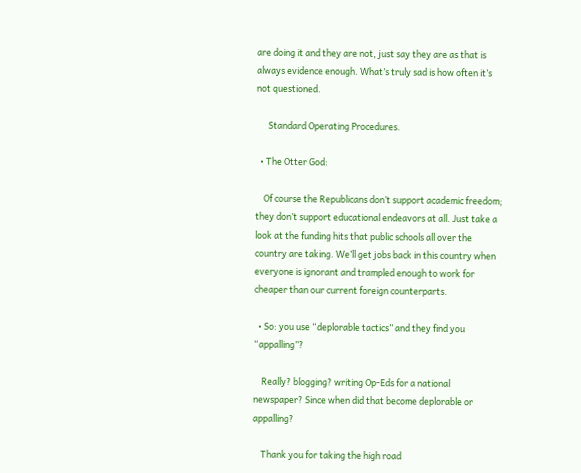are doing it and they are not, just say they are as that is always evidence enough. What’s truly sad is how often it’s not questioned.

      Standard Operating Procedures.

  • The Otter God:

    Of course the Republicans don’t support academic freedom; they don’t support educational endeavors at all. Just take a look at the funding hits that public schools all over the country are taking. We’ll get jobs back in this country when everyone is ignorant and trampled enough to work for cheaper than our current foreign counterparts.

  • So: you use “deplorable tactics” and they find you “appalling”?

    Really? blogging? writing Op-Eds for a national newspaper? Since when did that become deplorable or appalling?

    Thank you for taking the high road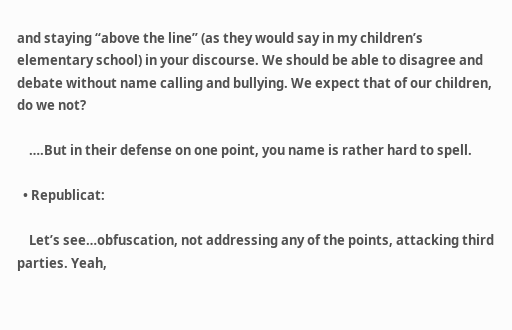and staying “above the line” (as they would say in my children’s elementary school) in your discourse. We should be able to disagree and debate without name calling and bullying. We expect that of our children, do we not?

    ….But in their defense on one point, you name is rather hard to spell.

  • Republicat:

    Let’s see…obfuscation, not addressing any of the points, attacking third parties. Yeah,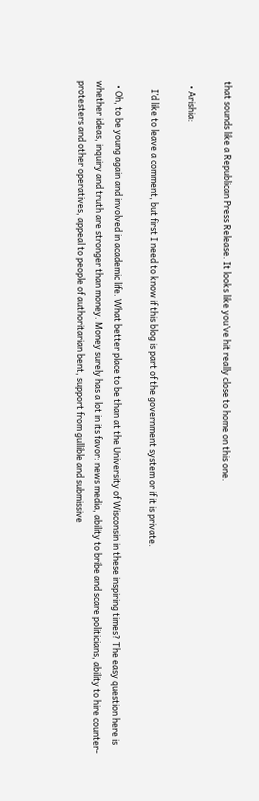that sounds like a Republican Press Release. It looks like you’ve hit really close to home on this one.

  • Arishia:

    I’d like to leave a comment, but first I need to know if this blog is part of the government system or if it is private.

  • Oh, to be young again and involved in academic life. What better place to be than at the University of Wisconsin in these inspiring times? The easy question here is whether ideas, inquiry and truth are stronger than money. Money surely has a lot in its favor: news media, ability to bribe and scare politicians, ability to hire counter-protesters and other operatives, appeal to people of authoritarian bent, support from gullible and submissive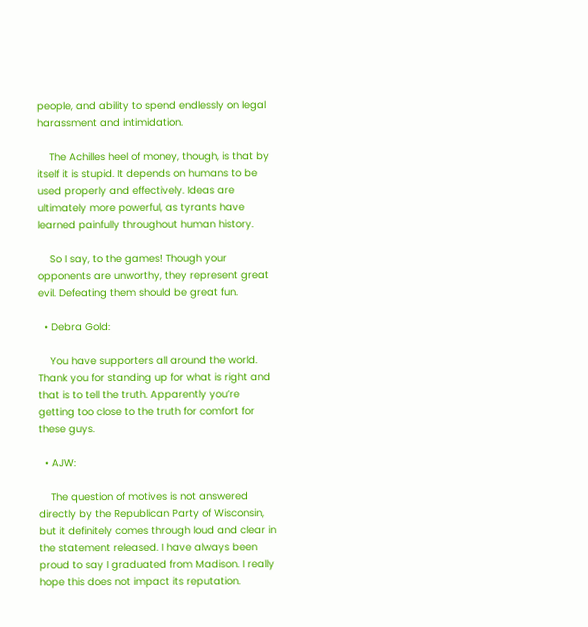people, and ability to spend endlessly on legal harassment and intimidation.

    The Achilles heel of money, though, is that by itself it is stupid. It depends on humans to be used properly and effectively. Ideas are ultimately more powerful, as tyrants have learned painfully throughout human history.

    So I say, to the games! Though your opponents are unworthy, they represent great evil. Defeating them should be great fun.

  • Debra Gold:

    You have supporters all around the world. Thank you for standing up for what is right and that is to tell the truth. Apparently you’re getting too close to the truth for comfort for these guys.

  • AJW:

    The question of motives is not answered directly by the Republican Party of Wisconsin, but it definitely comes through loud and clear in the statement released. I have always been proud to say I graduated from Madison. I really hope this does not impact its reputation.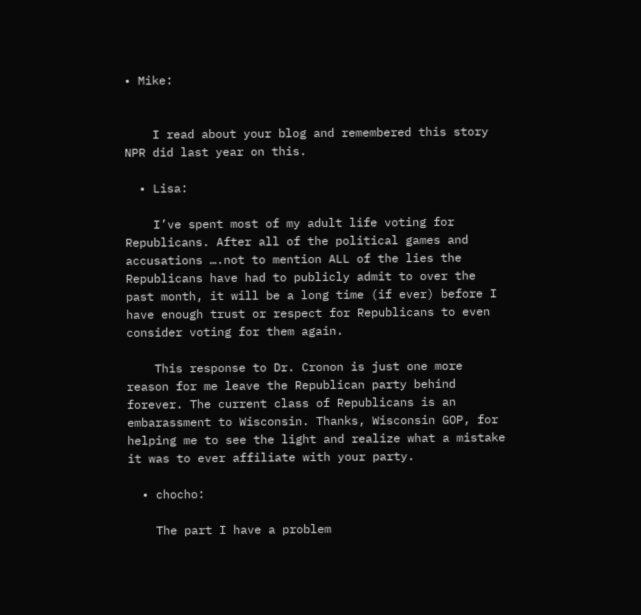• Mike:


    I read about your blog and remembered this story NPR did last year on this.

  • Lisa:

    I’ve spent most of my adult life voting for Republicans. After all of the political games and accusations ….not to mention ALL of the lies the Republicans have had to publicly admit to over the past month, it will be a long time (if ever) before I have enough trust or respect for Republicans to even consider voting for them again.

    This response to Dr. Cronon is just one more reason for me leave the Republican party behind forever. The current class of Republicans is an embarassment to Wisconsin. Thanks, Wisconsin GOP, for helping me to see the light and realize what a mistake it was to ever affiliate with your party.

  • chocho:

    The part I have a problem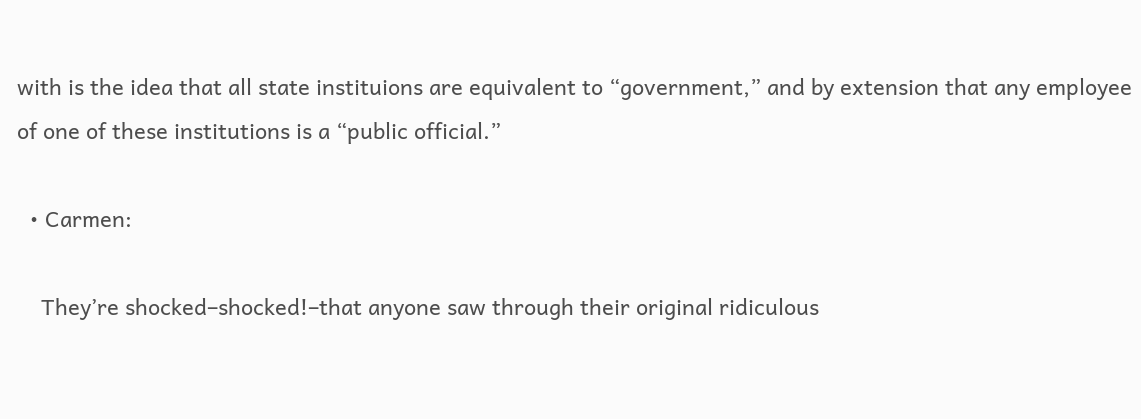with is the idea that all state instituions are equivalent to “government,” and by extension that any employee of one of these institutions is a “public official.”

  • Carmen:

    They’re shocked–shocked!–that anyone saw through their original ridiculous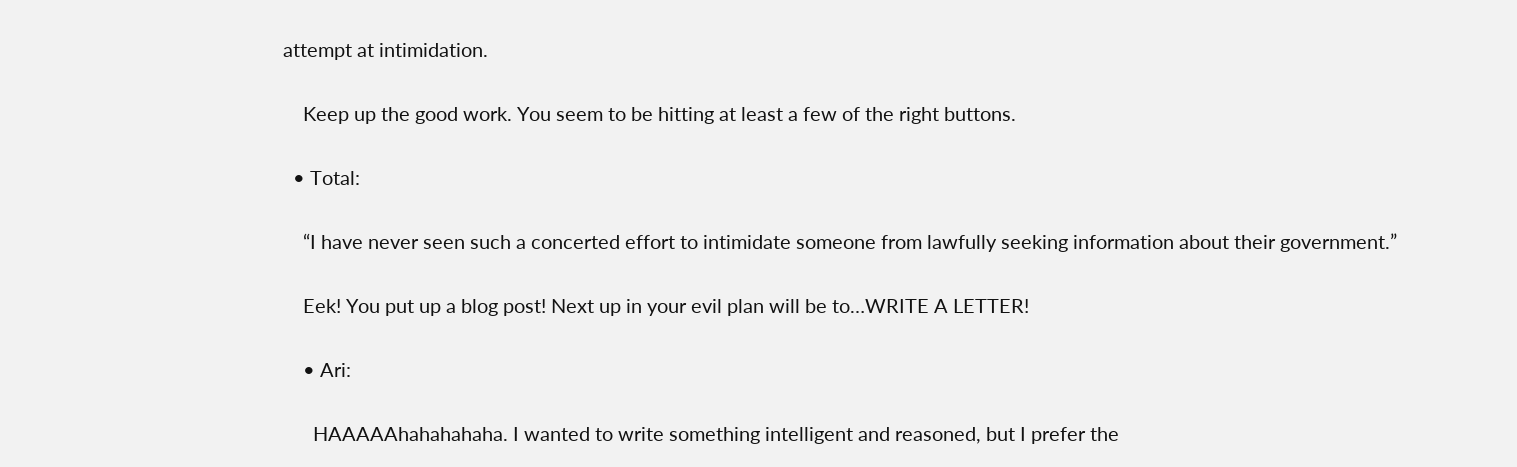attempt at intimidation.

    Keep up the good work. You seem to be hitting at least a few of the right buttons.

  • Total:

    “I have never seen such a concerted effort to intimidate someone from lawfully seeking information about their government.”

    Eek! You put up a blog post! Next up in your evil plan will be to…WRITE A LETTER!

    • Ari:

      HAAAAAhahahahaha. I wanted to write something intelligent and reasoned, but I prefer the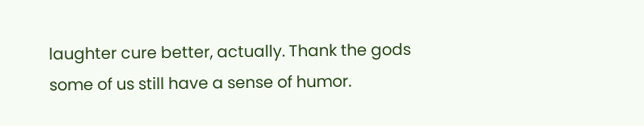laughter cure better, actually. Thank the gods some of us still have a sense of humor.